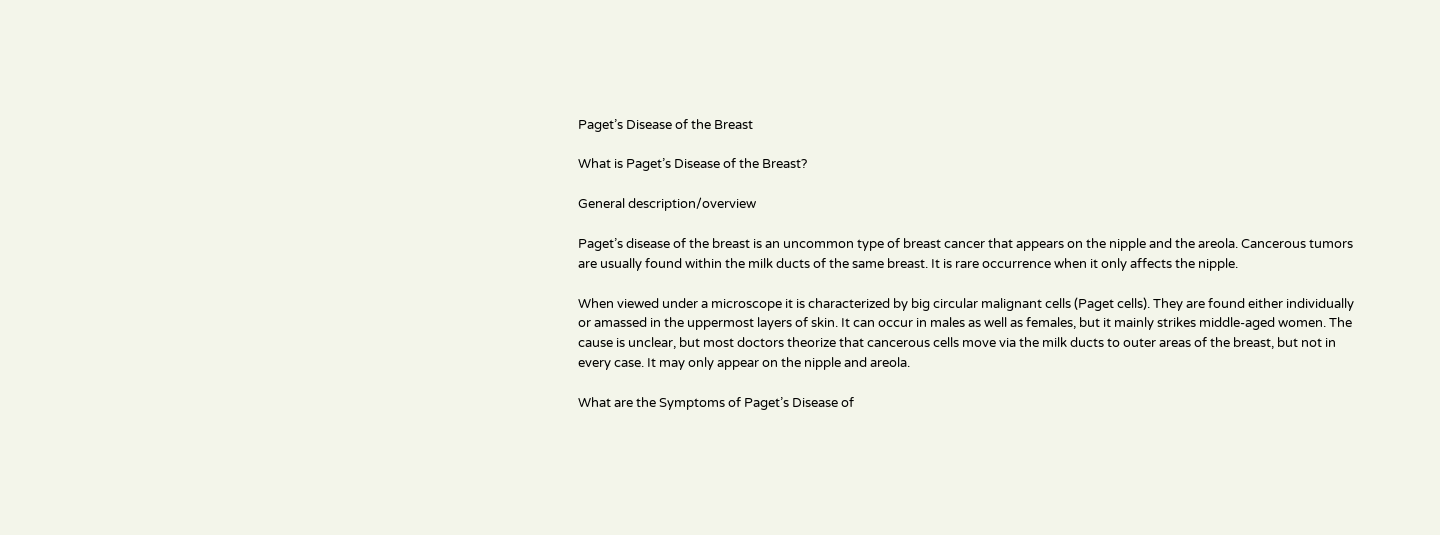Paget’s Disease of the Breast

What is Paget’s Disease of the Breast?

General description/overview

Paget’s disease of the breast is an uncommon type of breast cancer that appears on the nipple and the areola. Cancerous tumors are usually found within the milk ducts of the same breast. It is rare occurrence when it only affects the nipple.

When viewed under a microscope it is characterized by big circular malignant cells (Paget cells). They are found either individually or amassed in the uppermost layers of skin. It can occur in males as well as females, but it mainly strikes middle-aged women. The cause is unclear, but most doctors theorize that cancerous cells move via the milk ducts to outer areas of the breast, but not in every case. It may only appear on the nipple and areola.

What are the Symptoms of Paget’s Disease of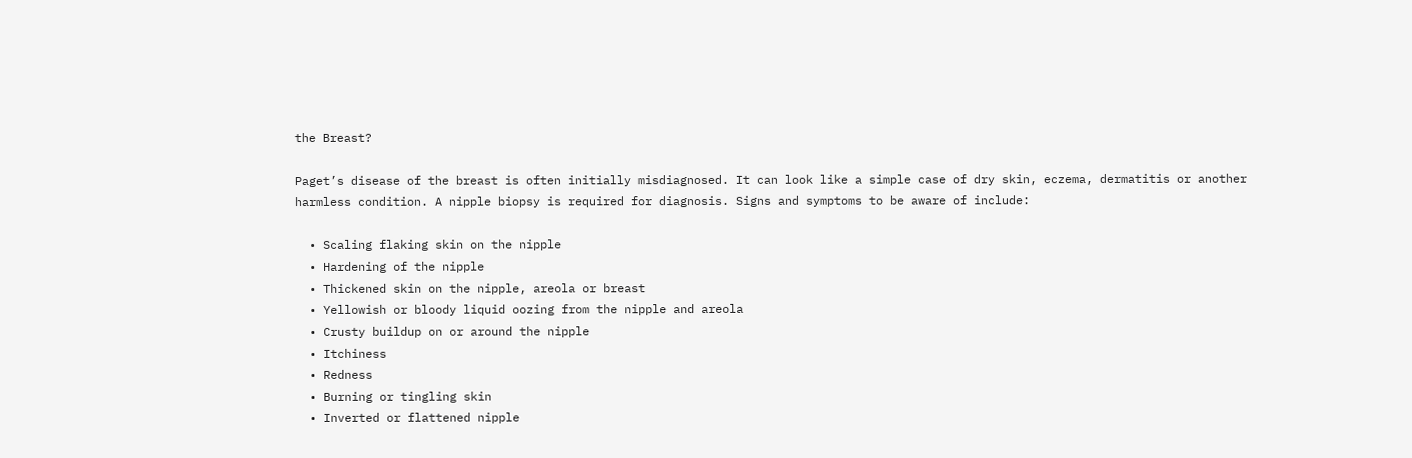the Breast?

Paget’s disease of the breast is often initially misdiagnosed. It can look like a simple case of dry skin, eczema, dermatitis or another harmless condition. A nipple biopsy is required for diagnosis. Signs and symptoms to be aware of include:

  • Scaling flaking skin on the nipple
  • Hardening of the nipple
  • Thickened skin on the nipple, areola or breast
  • Yellowish or bloody liquid oozing from the nipple and areola
  • Crusty buildup on or around the nipple
  • Itchiness
  • Redness
  • Burning or tingling skin
  • Inverted or flattened nipple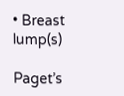• Breast lump(s)

Paget’s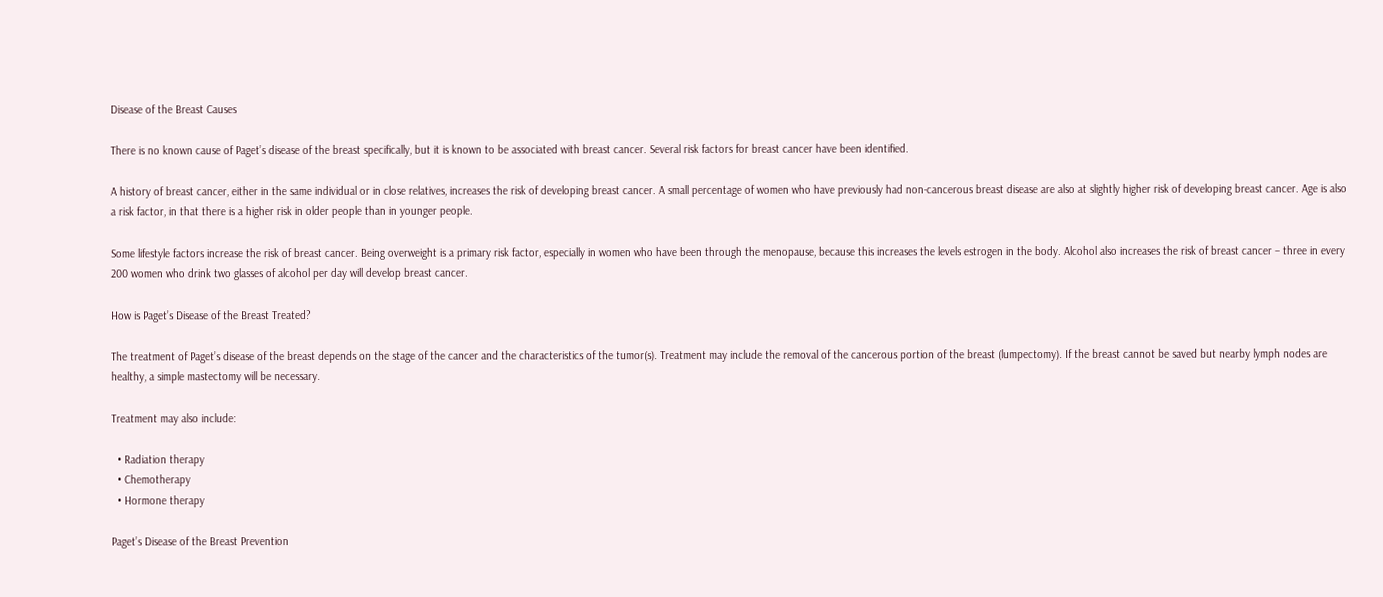Disease of the Breast Causes

There is no known cause of Paget’s disease of the breast specifically, but it is known to be associated with breast cancer. Several risk factors for breast cancer have been identified.

A history of breast cancer, either in the same individual or in close relatives, increases the risk of developing breast cancer. A small percentage of women who have previously had non-cancerous breast disease are also at slightly higher risk of developing breast cancer. Age is also a risk factor, in that there is a higher risk in older people than in younger people.

Some lifestyle factors increase the risk of breast cancer. Being overweight is a primary risk factor, especially in women who have been through the menopause, because this increases the levels estrogen in the body. Alcohol also increases the risk of breast cancer – three in every 200 women who drink two glasses of alcohol per day will develop breast cancer.

How is Paget’s Disease of the Breast Treated?

The treatment of Paget’s disease of the breast depends on the stage of the cancer and the characteristics of the tumor(s). Treatment may include the removal of the cancerous portion of the breast (lumpectomy). If the breast cannot be saved but nearby lymph nodes are healthy, a simple mastectomy will be necessary.

Treatment may also include:

  • Radiation therapy
  • Chemotherapy
  • Hormone therapy

Paget’s Disease of the Breast Prevention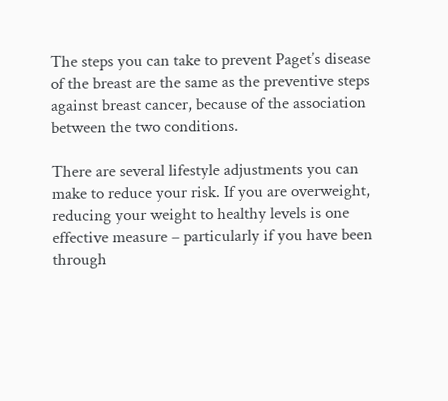The steps you can take to prevent Paget’s disease of the breast are the same as the preventive steps against breast cancer, because of the association between the two conditions.

There are several lifestyle adjustments you can make to reduce your risk. If you are overweight, reducing your weight to healthy levels is one effective measure – particularly if you have been through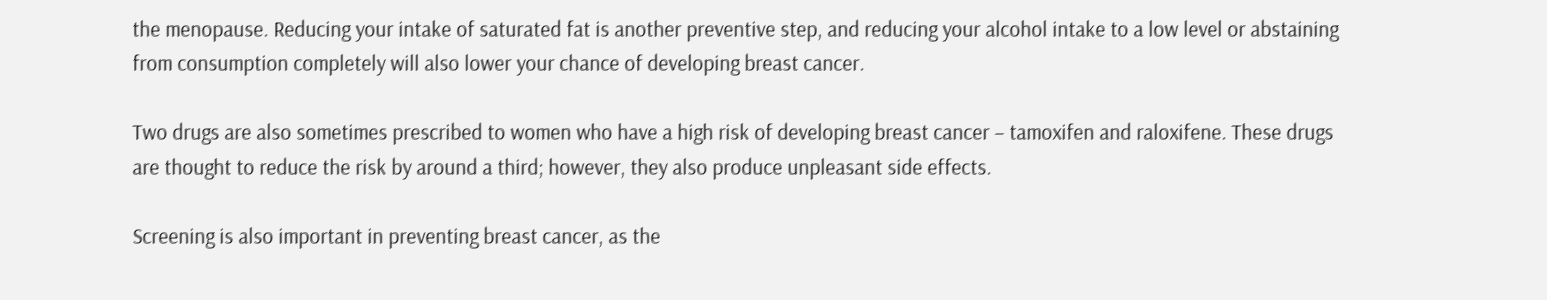the menopause. Reducing your intake of saturated fat is another preventive step, and reducing your alcohol intake to a low level or abstaining from consumption completely will also lower your chance of developing breast cancer.

Two drugs are also sometimes prescribed to women who have a high risk of developing breast cancer – tamoxifen and raloxifene. These drugs are thought to reduce the risk by around a third; however, they also produce unpleasant side effects.

Screening is also important in preventing breast cancer, as the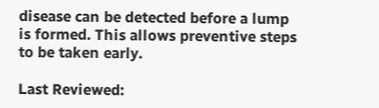disease can be detected before a lump is formed. This allows preventive steps to be taken early.

Last Reviewed: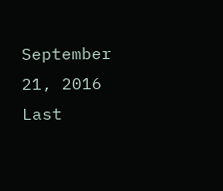September 21, 2016
Last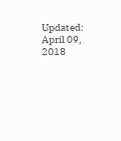Updated:
April 09, 2018